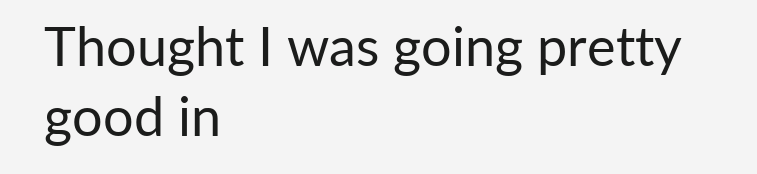Thought I was going pretty good in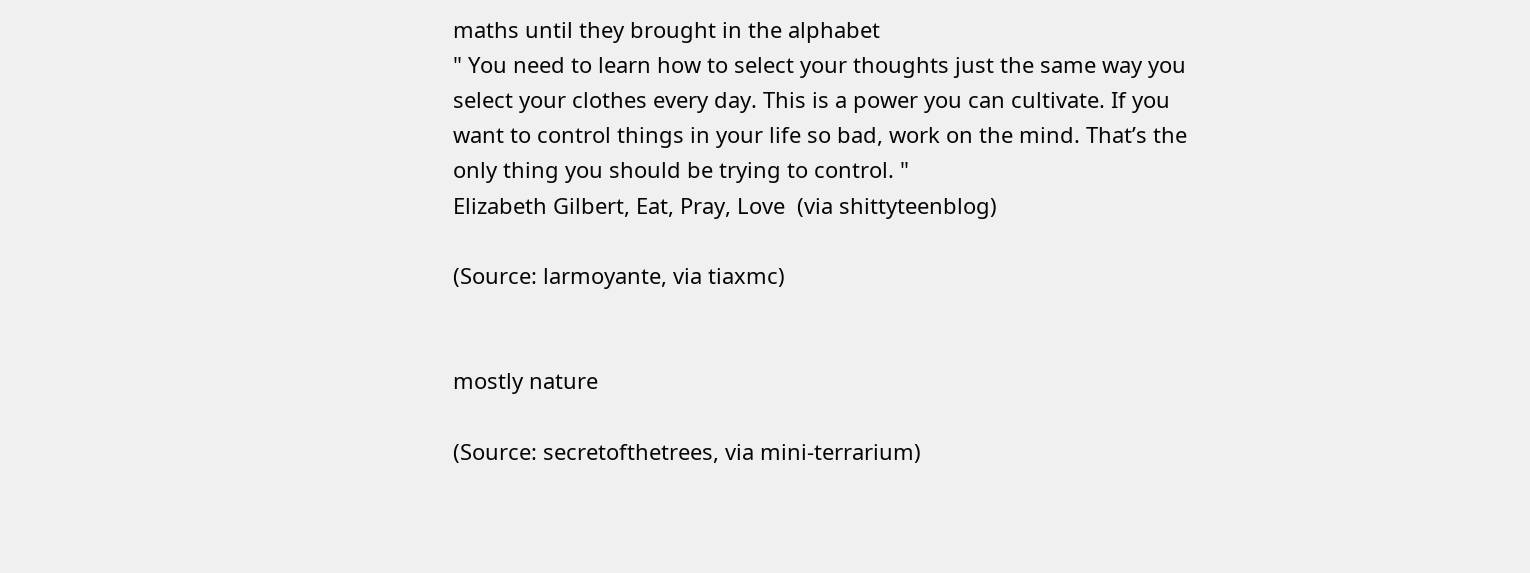maths until they brought in the alphabet
" You need to learn how to select your thoughts just the same way you select your clothes every day. This is a power you can cultivate. If you want to control things in your life so bad, work on the mind. That’s the only thing you should be trying to control. "
Elizabeth Gilbert, Eat, Pray, Love  (via shittyteenblog)

(Source: larmoyante, via tiaxmc)


mostly nature

(Source: secretofthetrees, via mini-terrarium)